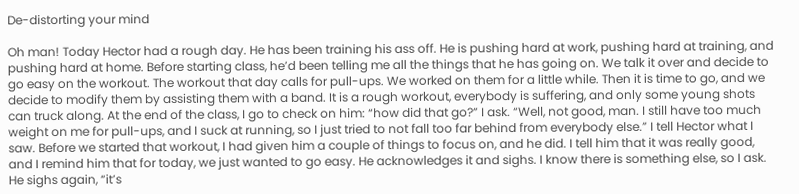De-distorting your mind

Oh man! Today Hector had a rough day. He has been training his ass off. He is pushing hard at work, pushing hard at training, and pushing hard at home. Before starting class, he’d been telling me all the things that he has going on. We talk it over and decide to go easy on the workout. The workout that day calls for pull-ups. We worked on them for a little while. Then it is time to go, and we decide to modify them by assisting them with a band. It is a rough workout, everybody is suffering, and only some young shots can truck along. At the end of the class, I go to check on him: “how did that go?” I ask. “Well, not good, man. I still have too much weight on me for pull-ups, and I suck at running, so I just tried to not fall too far behind from everybody else.” I tell Hector what I saw. Before we started that workout, I had given him a couple of things to focus on, and he did. I tell him that it was really good, and I remind him that for today, we just wanted to go easy. He acknowledges it and sighs. I know there is something else, so I ask. He sighs again, “it’s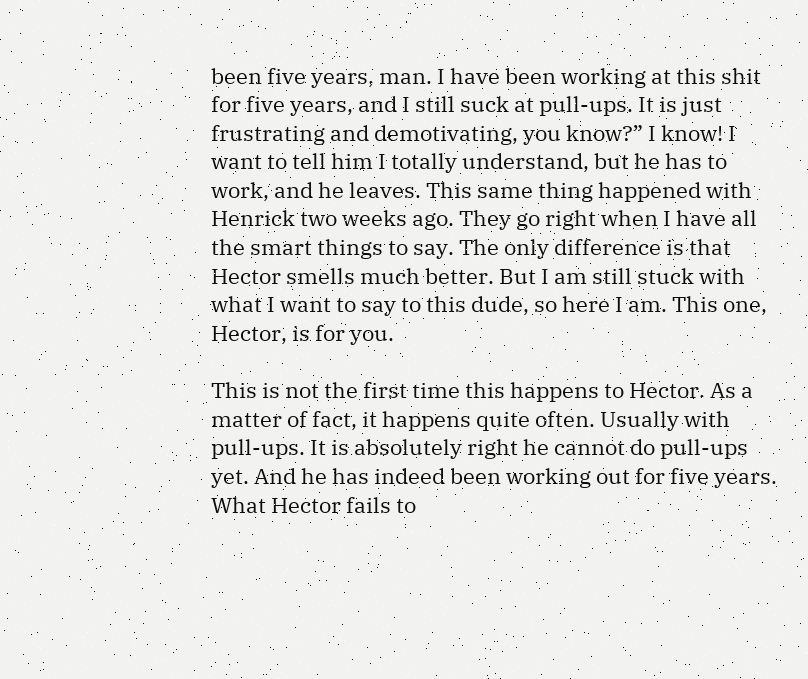been five years, man. I have been working at this shit for five years, and I still suck at pull-ups. It is just frustrating and demotivating, you know?” I know! I want to tell him I totally understand, but he has to work, and he leaves. This same thing happened with Henrick two weeks ago. They go right when I have all the smart things to say. The only difference is that Hector smells much better. But I am still stuck with what I want to say to this dude, so here I am. This one, Hector, is for you.

This is not the first time this happens to Hector. As a matter of fact, it happens quite often. Usually with pull-ups. It is absolutely right he cannot do pull-ups yet. And he has indeed been working out for five years. What Hector fails to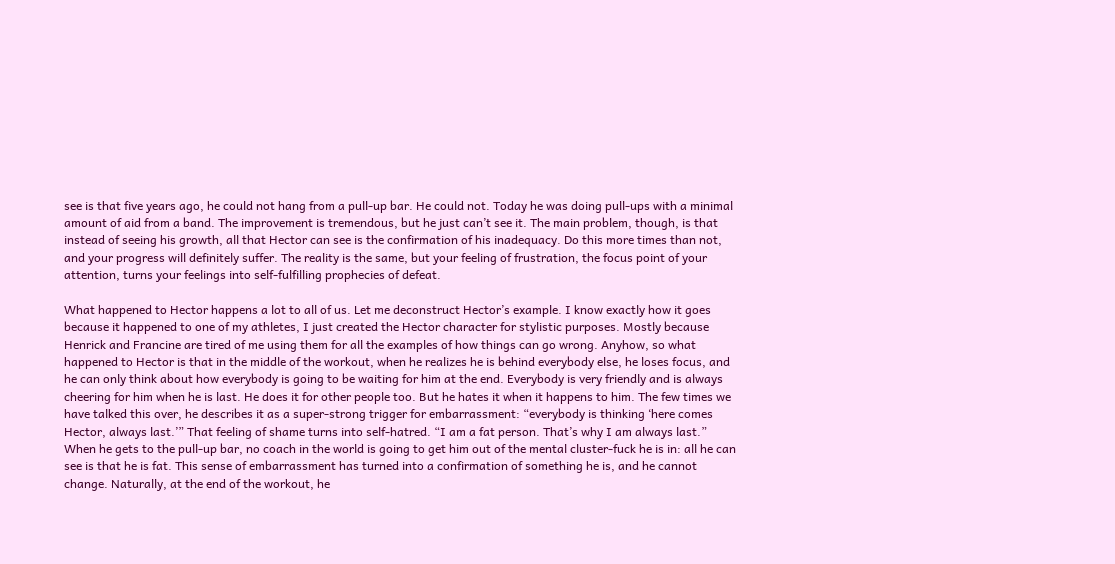see is that five years ago, he could not hang from a pull-up bar. He could not. Today he was doing pull-ups with a minimal amount of aid from a band. The improvement is tremendous, but he just can’t see it. The main problem, though, is that instead of seeing his growth, all that Hector can see is the confirmation of his inadequacy. Do this more times than not, and your progress will definitely suffer. The reality is the same, but your feeling of frustration, the focus point of your attention, turns your feelings into self-fulfilling prophecies of defeat.

What happened to Hector happens a lot to all of us. Let me deconstruct Hector’s example. I know exactly how it goes because it happened to one of my athletes, I just created the Hector character for stylistic purposes. Mostly because Henrick and Francine are tired of me using them for all the examples of how things can go wrong. Anyhow, so what happened to Hector is that in the middle of the workout, when he realizes he is behind everybody else, he loses focus, and he can only think about how everybody is going to be waiting for him at the end. Everybody is very friendly and is always cheering for him when he is last. He does it for other people too. But he hates it when it happens to him. The few times we have talked this over, he describes it as a super-strong trigger for embarrassment: “everybody is thinking ‘here comes Hector, always last.’” That feeling of shame turns into self-hatred. “I am a fat person. That’s why I am always last.” When he gets to the pull-up bar, no coach in the world is going to get him out of the mental cluster-fuck he is in: all he can see is that he is fat. This sense of embarrassment has turned into a confirmation of something he is, and he cannot change. Naturally, at the end of the workout, he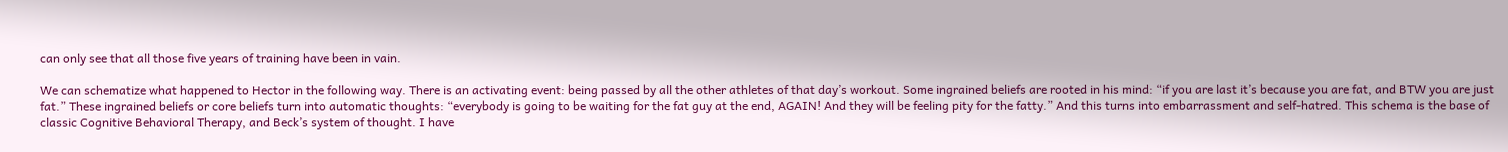can only see that all those five years of training have been in vain.

We can schematize what happened to Hector in the following way. There is an activating event: being passed by all the other athletes of that day’s workout. Some ingrained beliefs are rooted in his mind: “if you are last it’s because you are fat, and BTW you are just fat.” These ingrained beliefs or core beliefs turn into automatic thoughts: “everybody is going to be waiting for the fat guy at the end, AGAIN! And they will be feeling pity for the fatty.” And this turns into embarrassment and self-hatred. This schema is the base of classic Cognitive Behavioral Therapy, and Beck’s system of thought. I have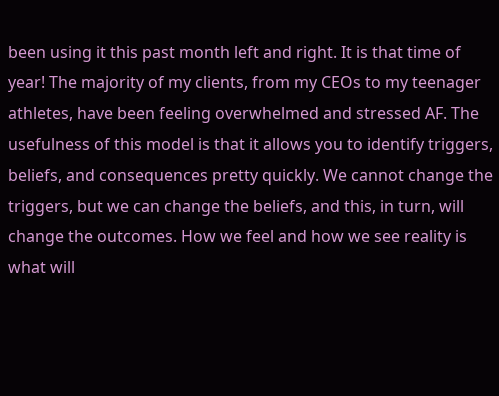been using it this past month left and right. It is that time of year! The majority of my clients, from my CEOs to my teenager athletes, have been feeling overwhelmed and stressed AF. The usefulness of this model is that it allows you to identify triggers, beliefs, and consequences pretty quickly. We cannot change the triggers, but we can change the beliefs, and this, in turn, will change the outcomes. How we feel and how we see reality is what will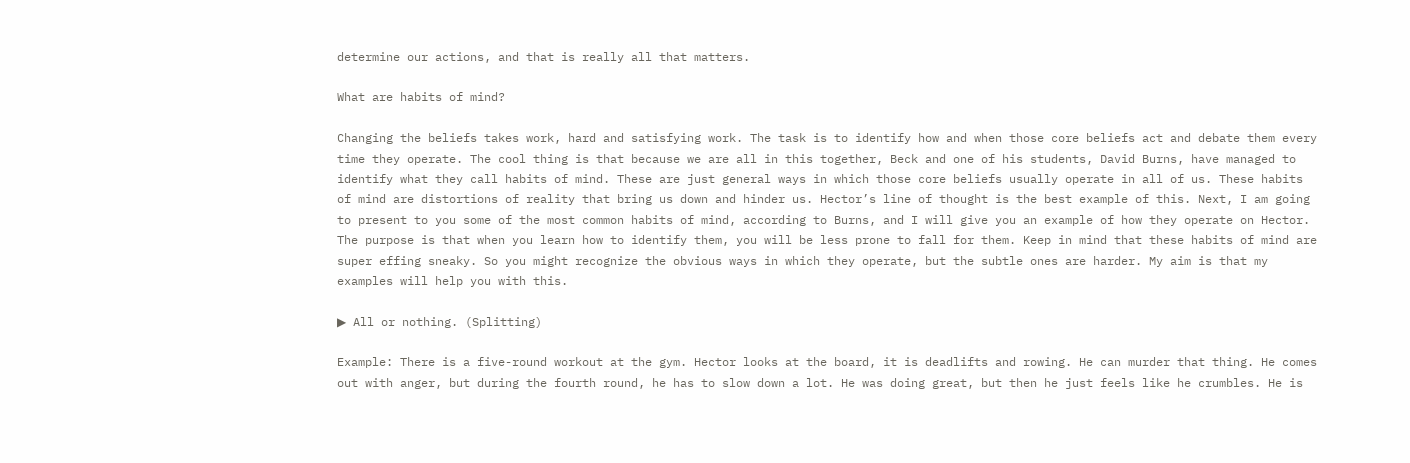determine our actions, and that is really all that matters.

What are habits of mind?

Changing the beliefs takes work, hard and satisfying work. The task is to identify how and when those core beliefs act and debate them every time they operate. The cool thing is that because we are all in this together, Beck and one of his students, David Burns, have managed to identify what they call habits of mind. These are just general ways in which those core beliefs usually operate in all of us. These habits of mind are distortions of reality that bring us down and hinder us. Hector’s line of thought is the best example of this. Next, I am going to present to you some of the most common habits of mind, according to Burns, and I will give you an example of how they operate on Hector. The purpose is that when you learn how to identify them, you will be less prone to fall for them. Keep in mind that these habits of mind are super effing sneaky. So you might recognize the obvious ways in which they operate, but the subtle ones are harder. My aim is that my examples will help you with this.

▶ All or nothing. (Splitting)

Example: There is a five-round workout at the gym. Hector looks at the board, it is deadlifts and rowing. He can murder that thing. He comes out with anger, but during the fourth round, he has to slow down a lot. He was doing great, but then he just feels like he crumbles. He is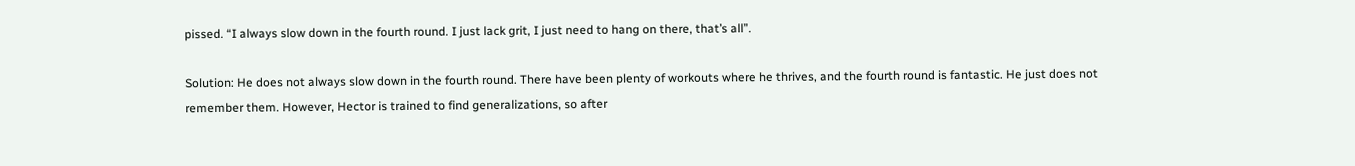pissed. “I always slow down in the fourth round. I just lack grit, I just need to hang on there, that’s all”.

Solution: He does not always slow down in the fourth round. There have been plenty of workouts where he thrives, and the fourth round is fantastic. He just does not remember them. However, Hector is trained to find generalizations, so after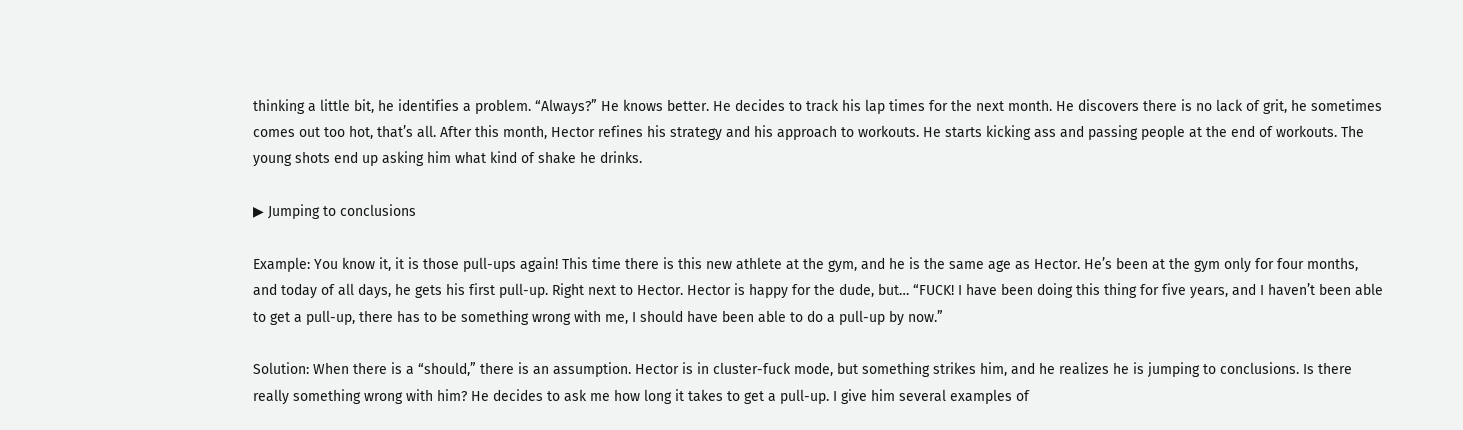thinking a little bit, he identifies a problem. “Always?” He knows better. He decides to track his lap times for the next month. He discovers there is no lack of grit, he sometimes comes out too hot, that’s all. After this month, Hector refines his strategy and his approach to workouts. He starts kicking ass and passing people at the end of workouts. The young shots end up asking him what kind of shake he drinks.

▶ Jumping to conclusions

Example: You know it, it is those pull-ups again! This time there is this new athlete at the gym, and he is the same age as Hector. He’s been at the gym only for four months, and today of all days, he gets his first pull-up. Right next to Hector. Hector is happy for the dude, but… “FUCK! I have been doing this thing for five years, and I haven’t been able to get a pull-up, there has to be something wrong with me, I should have been able to do a pull-up by now.”

Solution: When there is a “should,” there is an assumption. Hector is in cluster-fuck mode, but something strikes him, and he realizes he is jumping to conclusions. Is there really something wrong with him? He decides to ask me how long it takes to get a pull-up. I give him several examples of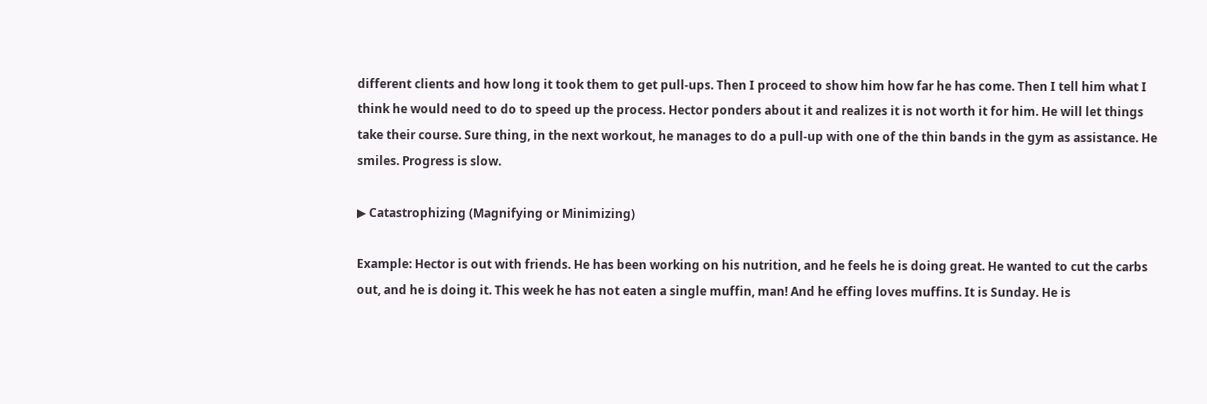different clients and how long it took them to get pull-ups. Then I proceed to show him how far he has come. Then I tell him what I think he would need to do to speed up the process. Hector ponders about it and realizes it is not worth it for him. He will let things take their course. Sure thing, in the next workout, he manages to do a pull-up with one of the thin bands in the gym as assistance. He smiles. Progress is slow.

▶ Catastrophizing (Magnifying or Minimizing)

Example: Hector is out with friends. He has been working on his nutrition, and he feels he is doing great. He wanted to cut the carbs out, and he is doing it. This week he has not eaten a single muffin, man! And he effing loves muffins. It is Sunday. He is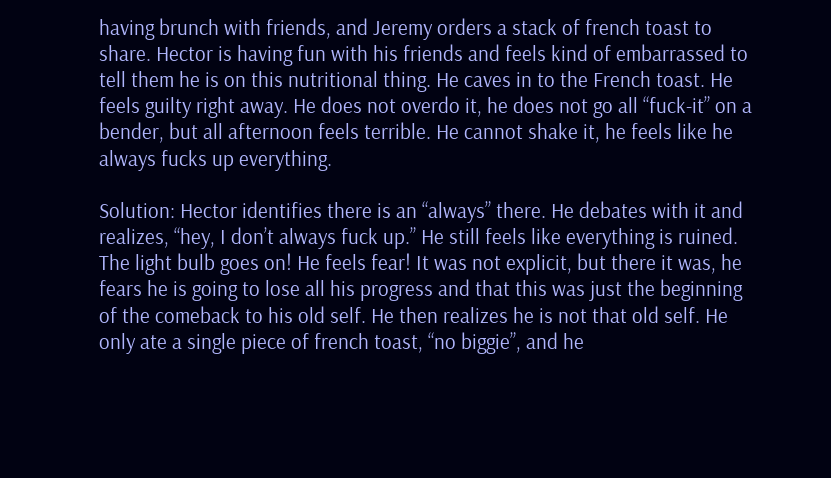having brunch with friends, and Jeremy orders a stack of french toast to share. Hector is having fun with his friends and feels kind of embarrassed to tell them he is on this nutritional thing. He caves in to the French toast. He feels guilty right away. He does not overdo it, he does not go all “fuck-it” on a bender, but all afternoon feels terrible. He cannot shake it, he feels like he always fucks up everything.

Solution: Hector identifies there is an “always” there. He debates with it and realizes, “hey, I don’t always fuck up.” He still feels like everything is ruined. The light bulb goes on! He feels fear! It was not explicit, but there it was, he fears he is going to lose all his progress and that this was just the beginning of the comeback to his old self. He then realizes he is not that old self. He only ate a single piece of french toast, “no biggie”, and he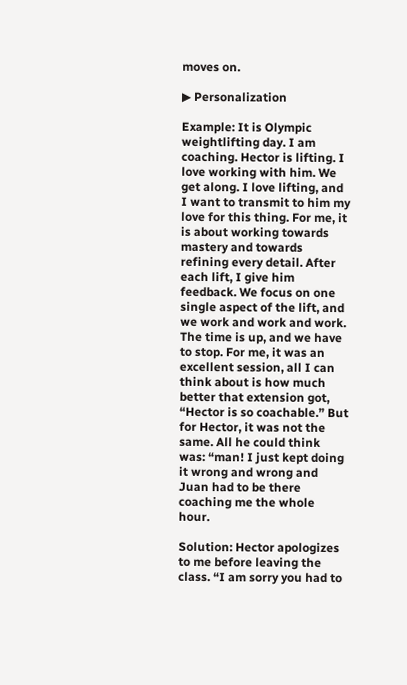moves on.

▶ Personalization

Example: It is Olympic weightlifting day. I am coaching. Hector is lifting. I love working with him. We get along. I love lifting, and I want to transmit to him my love for this thing. For me, it is about working towards mastery and towards refining every detail. After each lift, I give him feedback. We focus on one single aspect of the lift, and we work and work and work. The time is up, and we have to stop. For me, it was an excellent session, all I can think about is how much better that extension got, “Hector is so coachable.” But for Hector, it was not the same. All he could think was: “man! I just kept doing it wrong and wrong and Juan had to be there coaching me the whole hour.

Solution: Hector apologizes to me before leaving the class. “I am sorry you had to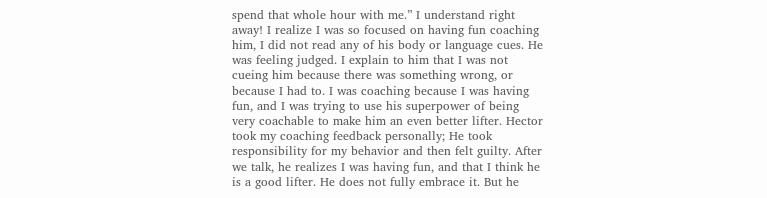spend that whole hour with me.” I understand right away! I realize I was so focused on having fun coaching him, I did not read any of his body or language cues. He was feeling judged. I explain to him that I was not cueing him because there was something wrong, or because I had to. I was coaching because I was having fun, and I was trying to use his superpower of being very coachable to make him an even better lifter. Hector took my coaching feedback personally; He took responsibility for my behavior and then felt guilty. After we talk, he realizes I was having fun, and that I think he is a good lifter. He does not fully embrace it. But he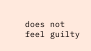does not feel guilty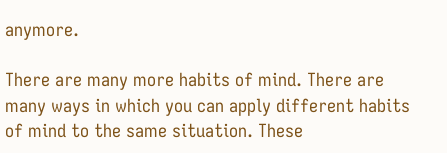anymore.

There are many more habits of mind. There are many ways in which you can apply different habits of mind to the same situation. These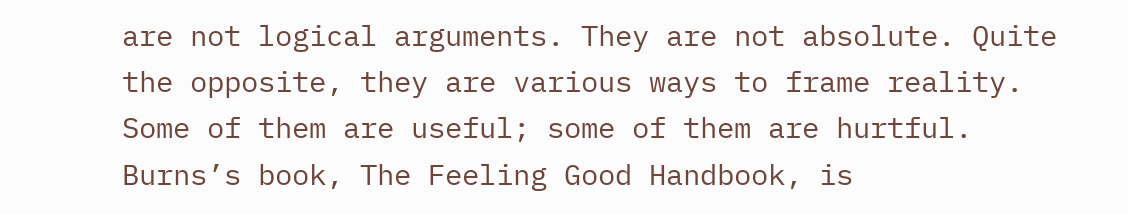are not logical arguments. They are not absolute. Quite the opposite, they are various ways to frame reality. Some of them are useful; some of them are hurtful. Burns’s book, The Feeling Good Handbook, is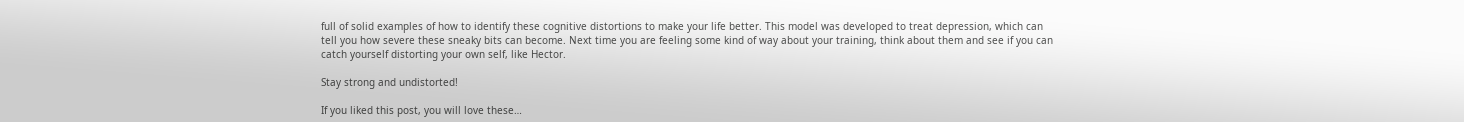full of solid examples of how to identify these cognitive distortions to make your life better. This model was developed to treat depression, which can tell you how severe these sneaky bits can become. Next time you are feeling some kind of way about your training, think about them and see if you can catch yourself distorting your own self, like Hector.

Stay strong and undistorted!

If you liked this post, you will love these…